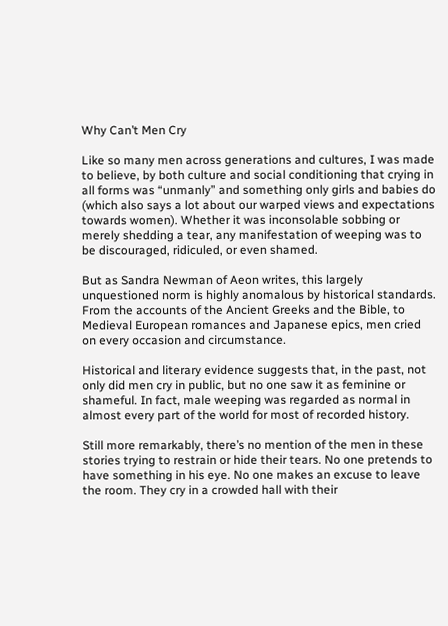Why Can’t Men Cry

Like so many men across generations and cultures, I was made to believe, by both culture and social conditioning that crying in all forms was “unmanly” and something only girls and babies do (which also says a lot about our warped views and expectations towards women). Whether it was inconsolable sobbing or merely shedding a tear, any manifestation of weeping was to be discouraged, ridiculed, or even shamed.

But as Sandra Newman of Aeon writes, this largely unquestioned norm is highly anomalous by historical standards. From the accounts of the Ancient Greeks and the Bible, to Medieval European romances and Japanese epics, men cried on every occasion and circumstance.

Historical and literary evidence suggests that, in the past, not only did men cry in public, but no one saw it as feminine or shameful. In fact, male weeping was regarded as normal in almost every part of the world for most of recorded history.

Still more remarkably, there’s no mention of the men in these stories trying to restrain or hide their tears. No one pretends to have something in his eye. No one makes an excuse to leave the room. They cry in a crowded hall with their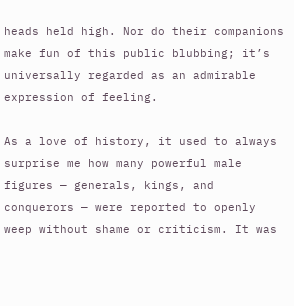heads held high. Nor do their companions make fun of this public blubbing; it’s universally regarded as an admirable expression of feeling.

As a love of history, it used to always surprise me how many powerful male figures — generals, kings, and conquerors — were reported to openly weep without shame or criticism. It was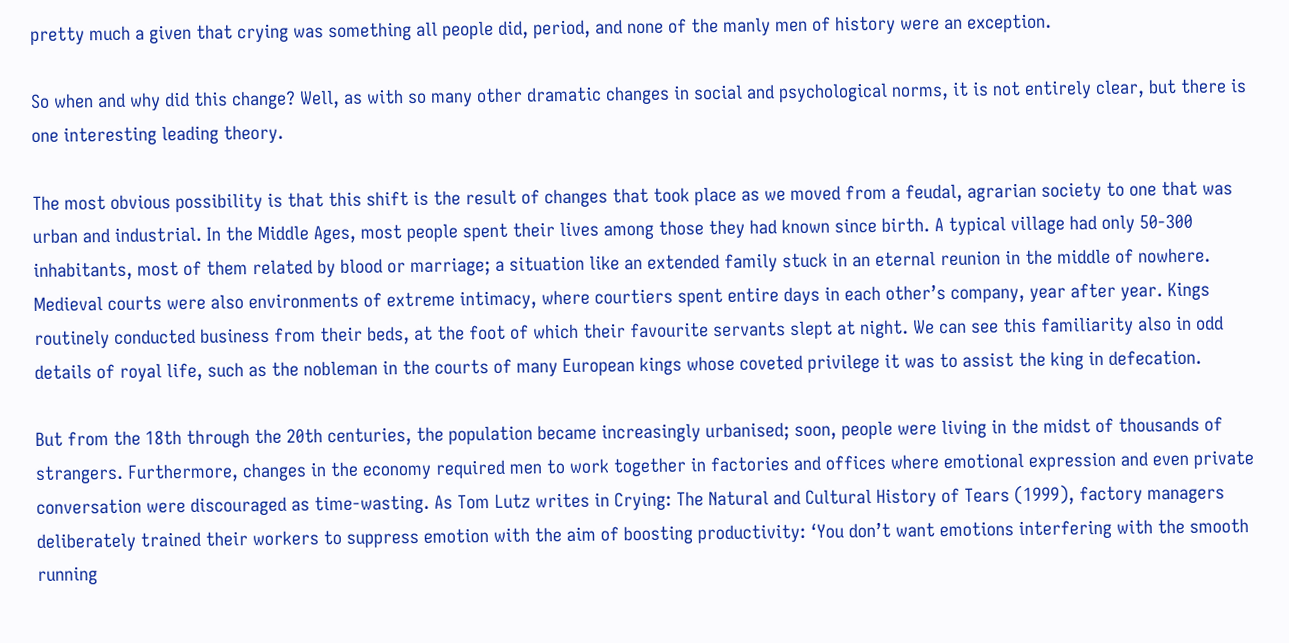pretty much a given that crying was something all people did, period, and none of the manly men of history were an exception.

So when and why did this change? Well, as with so many other dramatic changes in social and psychological norms, it is not entirely clear, but there is one interesting leading theory.

The most obvious possibility is that this shift is the result of changes that took place as we moved from a feudal, agrarian society to one that was urban and industrial. In the Middle Ages, most people spent their lives among those they had known since birth. A typical village had only 50-300 inhabitants, most of them related by blood or marriage; a situation like an extended family stuck in an eternal reunion in the middle of nowhere. Medieval courts were also environments of extreme intimacy, where courtiers spent entire days in each other’s company, year after year. Kings routinely conducted business from their beds, at the foot of which their favourite servants slept at night. We can see this familiarity also in odd details of royal life, such as the nobleman in the courts of many European kings whose coveted privilege it was to assist the king in defecation.

But from the 18th through the 20th centuries, the population became increasingly urbanised; soon, people were living in the midst of thousands of strangers. Furthermore, changes in the economy required men to work together in factories and offices where emotional expression and even private conversation were discouraged as time-wasting. As Tom Lutz writes in Crying: The Natural and Cultural History of Tears (1999), factory managers deliberately trained their workers to suppress emotion with the aim of boosting productivity: ‘You don’t want emotions interfering with the smooth running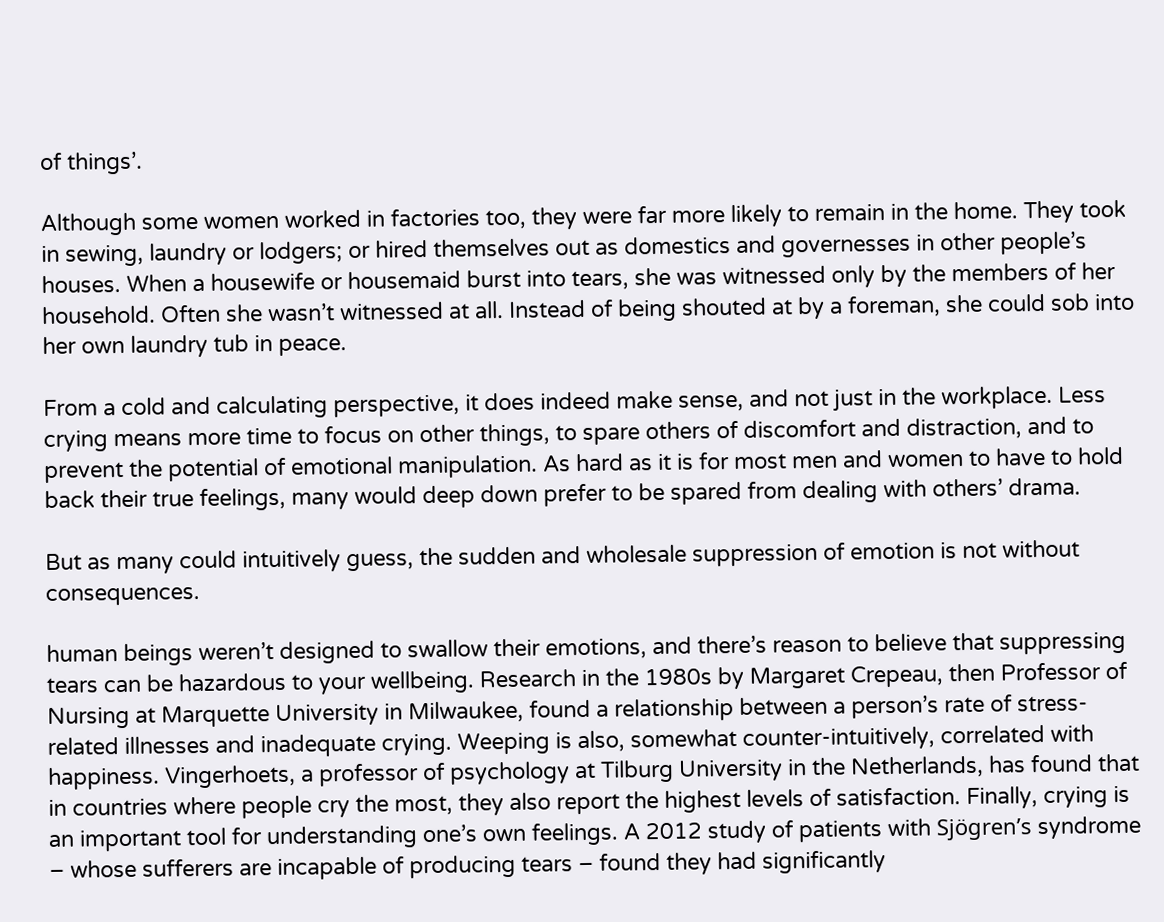of things’.

Although some women worked in factories too, they were far more likely to remain in the home. They took in sewing, laundry or lodgers; or hired themselves out as domestics and governesses in other people’s houses. When a housewife or housemaid burst into tears, she was witnessed only by the members of her household. Often she wasn’t witnessed at all. Instead of being shouted at by a foreman, she could sob into her own laundry tub in peace.

From a cold and calculating perspective, it does indeed make sense, and not just in the workplace. Less crying means more time to focus on other things, to spare others of discomfort and distraction, and to prevent the potential of emotional manipulation. As hard as it is for most men and women to have to hold back their true feelings, many would deep down prefer to be spared from dealing with others’ drama.

But as many could intuitively guess, the sudden and wholesale suppression of emotion is not without consequences.

human beings weren’t designed to swallow their emotions, and there’s reason to believe that suppressing tears can be hazardous to your wellbeing. Research in the 1980s by Margaret Crepeau, then Professor of Nursing at Marquette University in Milwaukee, found a relationship between a person’s rate of stress-related illnesses and inadequate crying. Weeping is also, somewhat counter-intuitively, correlated with happiness. Vingerhoets, a professor of psychology at Tilburg University in the Netherlands, has found that in countries where people cry the most, they also report the highest levels of satisfaction. Finally, crying is an important tool for understanding one’s own feelings. A 2012 study of patients with Sjögren’s syndrome – whose sufferers are incapable of producing tears – found they had significantly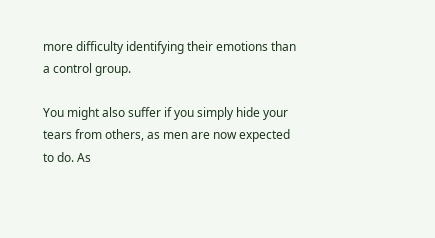more difficulty identifying their emotions than a control group.

You might also suffer if you simply hide your tears from others, as men are now expected to do. As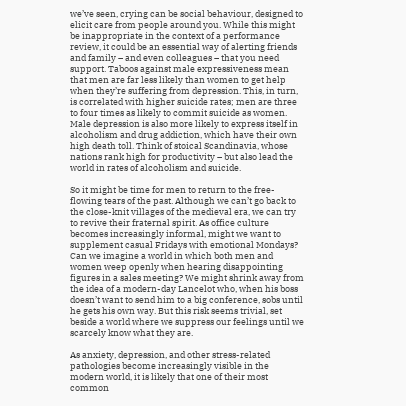we’ve seen, crying can be social behaviour, designed to elicit care from people around you. While this might be inappropriate in the context of a performance review, it could be an essential way of alerting friends and family – and even colleagues – that you need support. Taboos against male expressiveness mean that men are far less likely than women to get help when they’re suffering from depression. This, in turn, is correlated with higher suicide rates; men are three to four times as likely to commit suicide as women. Male depression is also more likely to express itself in alcoholism and drug addiction, which have their own high death toll. Think of stoical Scandinavia, whose nations rank high for productivity – but also lead the world in rates of alcoholism and suicide.

So it might be time for men to return to the free-flowing tears of the past. Although we can’t go back to the close-knit villages of the medieval era, we can try to revive their fraternal spirit. As office culture becomes increasingly informal, might we want to supplement casual Fridays with emotional Mondays? Can we imagine a world in which both men and women weep openly when hearing disappointing figures in a sales meeting? We might shrink away from the idea of a modern-day Lancelot who, when his boss doesn’t want to send him to a big conference, sobs until he gets his own way. But this risk seems trivial, set beside a world where we suppress our feelings until we scarcely know what they are.

As anxiety, depression, and other stress-related pathologies become increasingly visible in the modern world, it is likely that one of their most common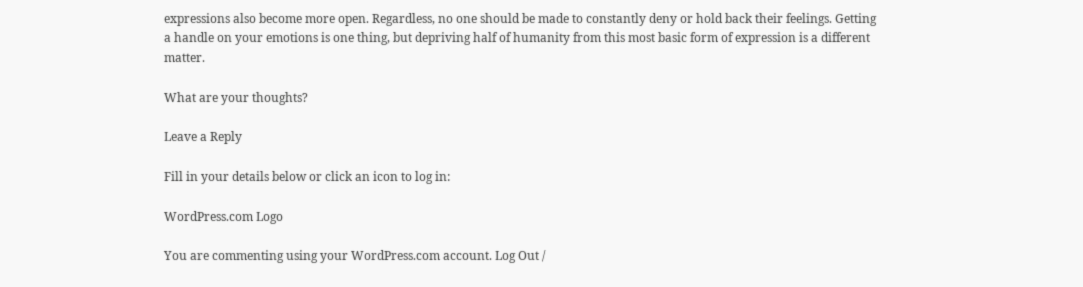expressions also become more open. Regardless, no one should be made to constantly deny or hold back their feelings. Getting a handle on your emotions is one thing, but depriving half of humanity from this most basic form of expression is a different matter.

What are your thoughts?

Leave a Reply

Fill in your details below or click an icon to log in:

WordPress.com Logo

You are commenting using your WordPress.com account. Log Out /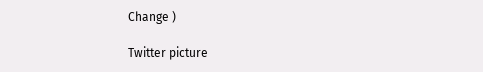Change )

Twitter picture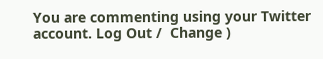You are commenting using your Twitter account. Log Out /  Change )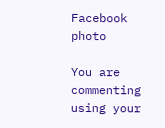Facebook photo

You are commenting using your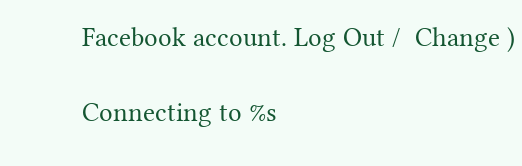Facebook account. Log Out /  Change )

Connecting to %s